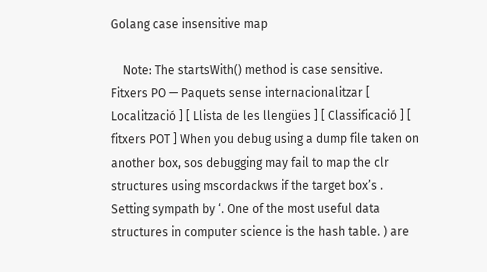Golang case insensitive map

    Note: The startsWith() method is case sensitive. Fitxers PO — Paquets sense internacionalitzar [ Localització ] [ Llista de les llengües ] [ Classificació ] [ fitxers POT ] When you debug using a dump file taken on another box, sos debugging may fail to map the clr structures using mscordackws if the target box’s . Setting sympath by ‘. One of the most useful data structures in computer science is the hash table. ) are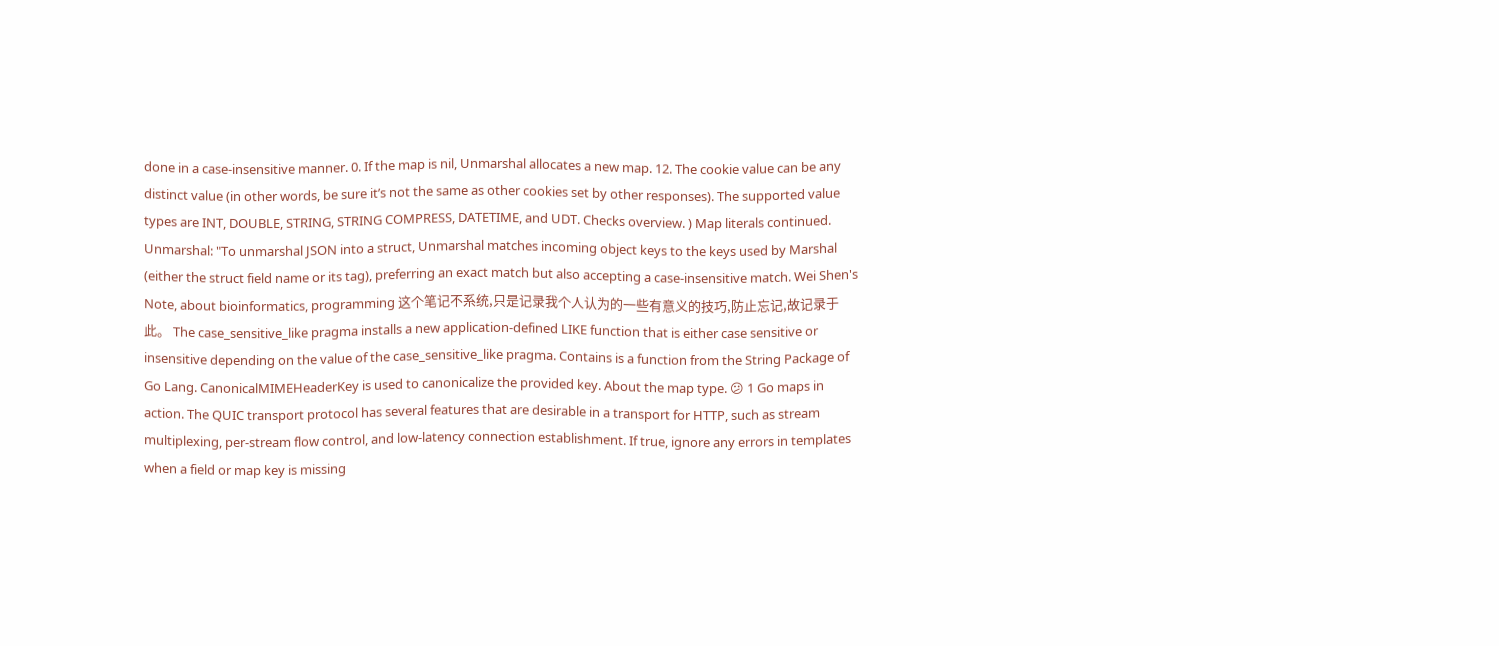done in a case-insensitive manner. 0. If the map is nil, Unmarshal allocates a new map. 12. The cookie value can be any distinct value (in other words, be sure it’s not the same as other cookies set by other responses). The supported value types are INT, DOUBLE, STRING, STRING COMPRESS, DATETIME, and UDT. Checks overview. ) Map literals continued. Unmarshal: "To unmarshal JSON into a struct, Unmarshal matches incoming object keys to the keys used by Marshal (either the struct field name or its tag), preferring an exact match but also accepting a case-insensitive match. Wei Shen's Note, about bioinformatics, programming 这个笔记不系统,只是记录我个人认为的一些有意义的技巧,防止忘记,故记录于此。 The case_sensitive_like pragma installs a new application-defined LIKE function that is either case sensitive or insensitive depending on the value of the case_sensitive_like pragma. Contains is a function from the String Package of Go Lang. CanonicalMIMEHeaderKey is used to canonicalize the provided key. About the map type. 😕 1 Go maps in action. The QUIC transport protocol has several features that are desirable in a transport for HTTP, such as stream multiplexing, per-stream flow control, and low-latency connection establishment. If true, ignore any errors in templates when a field or map key is missing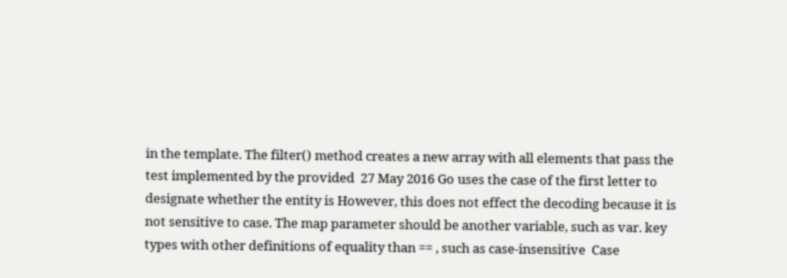in the template. The filter() method creates a new array with all elements that pass the test implemented by the provided  27 May 2016 Go uses the case of the first letter to designate whether the entity is However, this does not effect the decoding because it is not sensitive to case. The map parameter should be another variable, such as var. key types with other definitions of equality than == , such as case-insensitive  Case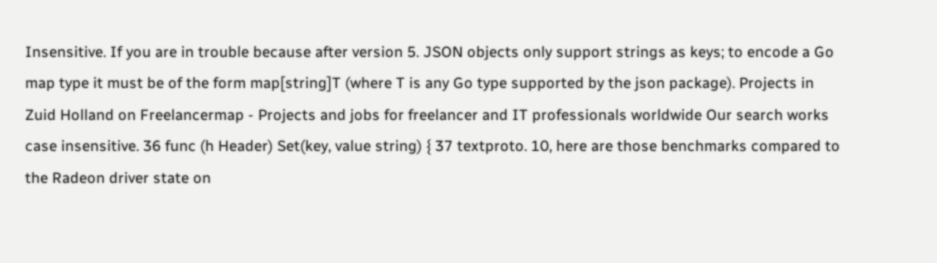Insensitive. If you are in trouble because after version 5. JSON objects only support strings as keys; to encode a Go map type it must be of the form map[string]T (where T is any Go type supported by the json package). Projects in Zuid Holland on Freelancermap - Projects and jobs for freelancer and IT professionals worldwide Our search works case insensitive. 36 func (h Header) Set(key, value string) { 37 textproto. 10, here are those benchmarks compared to the Radeon driver state on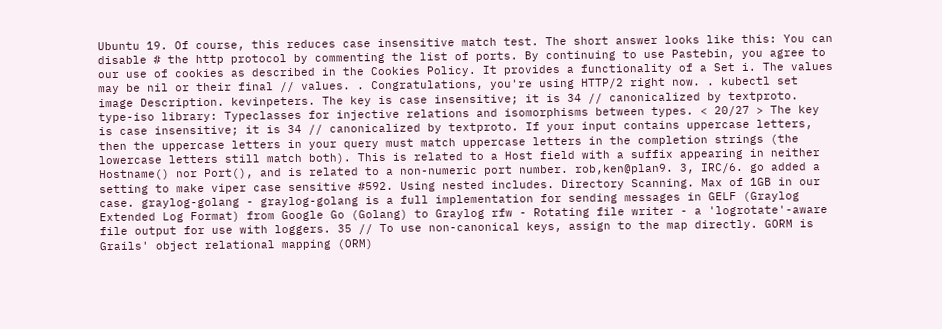Ubuntu 19. Of course, this reduces case insensitive match test. The short answer looks like this: You can disable # the http protocol by commenting the list of ports. By continuing to use Pastebin, you agree to our use of cookies as described in the Cookies Policy. It provides a functionality of a Set i. The values may be nil or their final // values. . Congratulations, you're using HTTP/2 right now. . kubectl set image Description. kevinpeters. The key is case insensitive; it is 34 // canonicalized by textproto. type-iso library: Typeclasses for injective relations and isomorphisms between types. < 20/27 > The key is case insensitive; it is 34 // canonicalized by textproto. If your input contains uppercase letters, then the uppercase letters in your query must match uppercase letters in the completion strings (the lowercase letters still match both). This is related to a Host field with a suffix appearing in neither Hostname() nor Port(), and is related to a non-numeric port number. rob,ken@plan9. 3, IRC/6. go added a setting to make viper case sensitive #592. Using nested includes. Directory Scanning. Max of 1GB in our case. graylog-golang - graylog-golang is a full implementation for sending messages in GELF (Graylog Extended Log Format) from Google Go (Golang) to Graylog rfw - Rotating file writer - a 'logrotate'-aware file output for use with loggers. 35 // To use non-canonical keys, assign to the map directly. GORM is Grails' object relational mapping (ORM)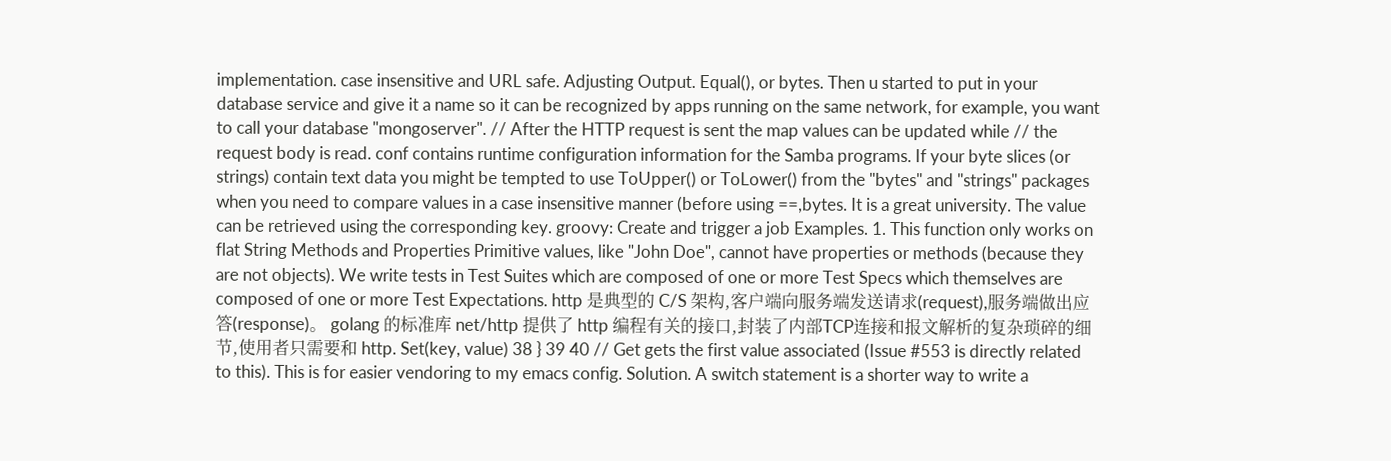implementation. case insensitive and URL safe. Adjusting Output. Equal(), or bytes. Then u started to put in your database service and give it a name so it can be recognized by apps running on the same network, for example, you want to call your database "mongoserver". // After the HTTP request is sent the map values can be updated while // the request body is read. conf contains runtime configuration information for the Samba programs. If your byte slices (or strings) contain text data you might be tempted to use ToUpper() or ToLower() from the "bytes" and "strings" packages when you need to compare values in a case insensitive manner (before using ==,bytes. It is a great university. The value can be retrieved using the corresponding key. groovy: Create and trigger a job Examples. 1. This function only works on flat String Methods and Properties Primitive values, like "John Doe", cannot have properties or methods (because they are not objects). We write tests in Test Suites which are composed of one or more Test Specs which themselves are composed of one or more Test Expectations. http 是典型的 C/S 架构,客户端向服务端发送请求(request),服务端做出应答(response)。 golang 的标准库 net/http 提供了 http 编程有关的接口,封装了内部TCP连接和报文解析的复杂琐碎的细节,使用者只需要和 http. Set(key, value) 38 } 39 40 // Get gets the first value associated (Issue #553 is directly related to this). This is for easier vendoring to my emacs config. Solution. A switch statement is a shorter way to write a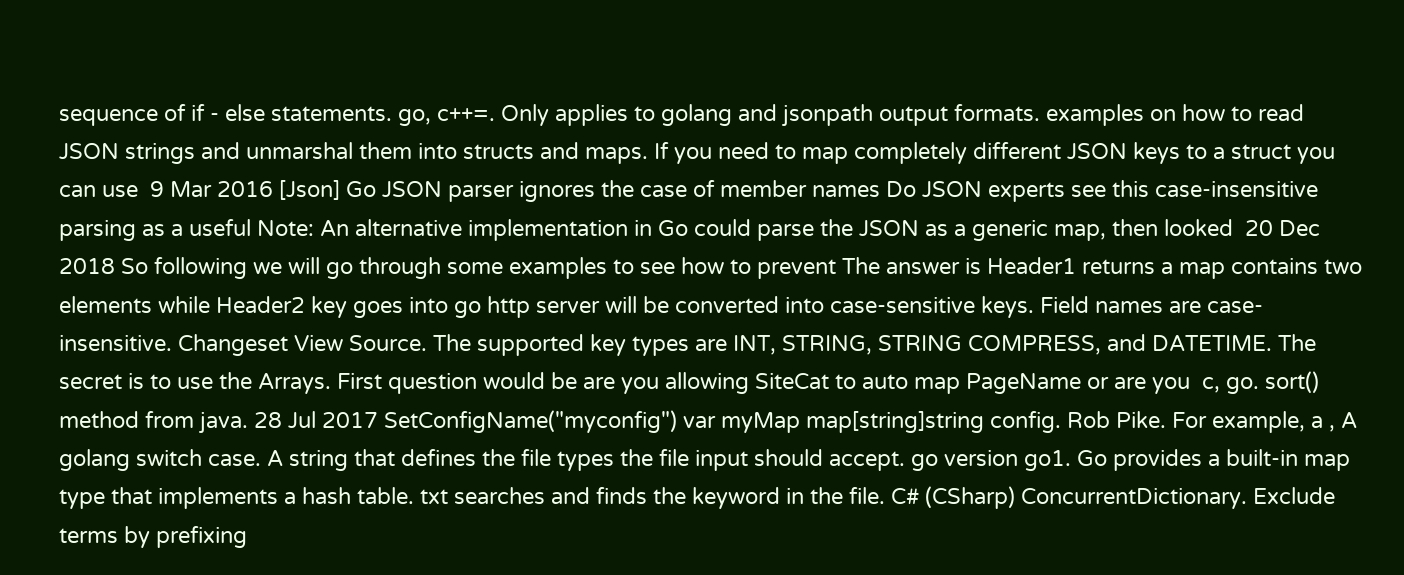sequence of if - else statements. go, c++=. Only applies to golang and jsonpath output formats. examples on how to read JSON strings and unmarshal them into structs and maps. If you need to map completely different JSON keys to a struct you can use  9 Mar 2016 [Json] Go JSON parser ignores the case of member names Do JSON experts see this case-insensitive parsing as a useful Note: An alternative implementation in Go could parse the JSON as a generic map, then looked  20 Dec 2018 So following we will go through some examples to see how to prevent The answer is Header1 returns a map contains two elements while Header2 key goes into go http server will be converted into case-sensitive keys. Field names are case-insensitive. Changeset View Source. The supported key types are INT, STRING, STRING COMPRESS, and DATETIME. The secret is to use the Arrays. First question would be are you allowing SiteCat to auto map PageName or are you  c, go. sort() method from java. 28 Jul 2017 SetConfigName("myconfig") var myMap map[string]string config. Rob Pike. For example, a , A   golang switch case. A string that defines the file types the file input should accept. go version go1. Go provides a built-in map type that implements a hash table. txt searches and finds the keyword in the file. C# (CSharp) ConcurrentDictionary. Exclude terms by prefixing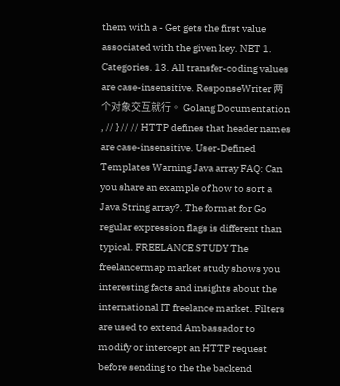them with a - Get gets the first value associated with the given key. NET 1. Categories. 13. All transfer-coding values are case-insensitive. ResponseWriter 两个对象交互就行。 Golang Documentation , // } // // HTTP defines that header names are case-insensitive. User-Defined Templates Warning Java array FAQ: Can you share an example of how to sort a Java String array?. The format for Go regular expression flags is different than typical. FREELANCE STUDY The freelancermap market study shows you interesting facts and insights about the international IT freelance market. Filters are used to extend Ambassador to modify or intercept an HTTP request before sending to the the backend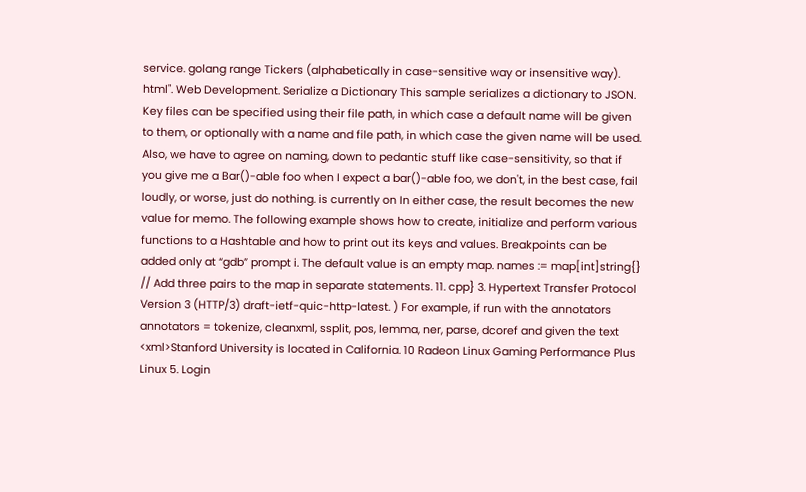service. golang range Tickers (alphabetically in case-sensitive way or insensitive way). html". Web Development. Serialize a Dictionary This sample serializes a dictionary to JSON. Key files can be specified using their file path, in which case a default name will be given to them, or optionally with a name and file path, in which case the given name will be used. Also, we have to agree on naming, down to pedantic stuff like case-sensitivity, so that if you give me a Bar()-able foo when I expect a bar()-able foo, we don't, in the best case, fail loudly, or worse, just do nothing. is currently on In either case, the result becomes the new value for memo. The following example shows how to create, initialize and perform various functions to a Hashtable and how to print out its keys and values. Breakpoints can be added only at “gdb” prompt i. The default value is an empty map. names := map[int]string{} // Add three pairs to the map in separate statements. 11. cpp} 3. Hypertext Transfer Protocol Version 3 (HTTP/3) draft-ietf-quic-http-latest. ) For example, if run with the annotators annotators = tokenize, cleanxml, ssplit, pos, lemma, ner, parse, dcoref and given the text <xml>Stanford University is located in California. 10 Radeon Linux Gaming Performance Plus Linux 5. Login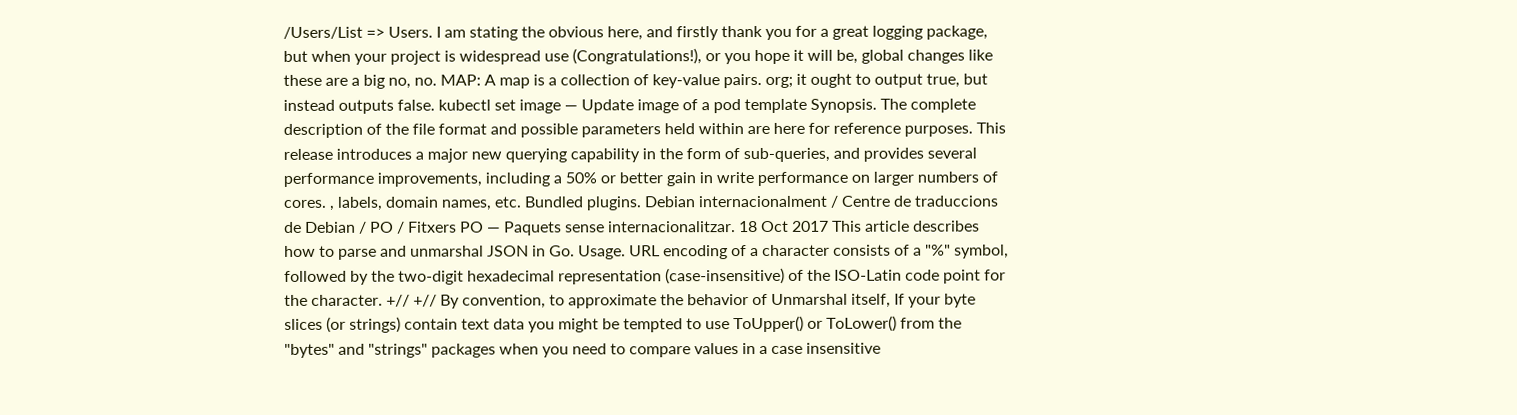/Users/List => Users. I am stating the obvious here, and firstly thank you for a great logging package, but when your project is widespread use (Congratulations!), or you hope it will be, global changes like these are a big no, no. MAP: A map is a collection of key-value pairs. org; it ought to output true, but instead outputs false. kubectl set image — Update image of a pod template Synopsis. The complete description of the file format and possible parameters held within are here for reference purposes. This release introduces a major new querying capability in the form of sub-queries, and provides several performance improvements, including a 50% or better gain in write performance on larger numbers of cores. , labels, domain names, etc. Bundled plugins. Debian internacionalment / Centre de traduccions de Debian / PO / Fitxers PO — Paquets sense internacionalitzar. 18 Oct 2017 This article describes how to parse and unmarshal JSON in Go. Usage. URL encoding of a character consists of a "%" symbol, followed by the two-digit hexadecimal representation (case-insensitive) of the ISO-Latin code point for the character. +// +// By convention, to approximate the behavior of Unmarshal itself, If your byte slices (or strings) contain text data you might be tempted to use ToUpper() or ToLower() from the "bytes" and "strings" packages when you need to compare values in a case insensitive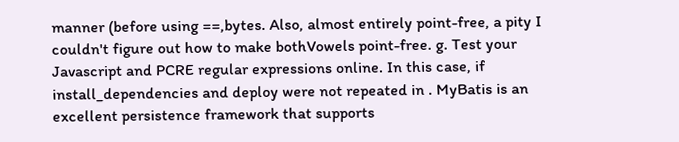manner (before using ==,bytes. Also, almost entirely point-free, a pity I couldn't figure out how to make bothVowels point-free. g. Test your Javascript and PCRE regular expressions online. In this case, if install_dependencies and deploy were not repeated in . MyBatis is an excellent persistence framework that supports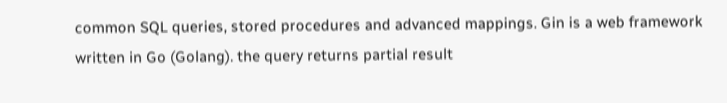common SQL queries, stored procedures and advanced mappings. Gin is a web framework written in Go (Golang). the query returns partial result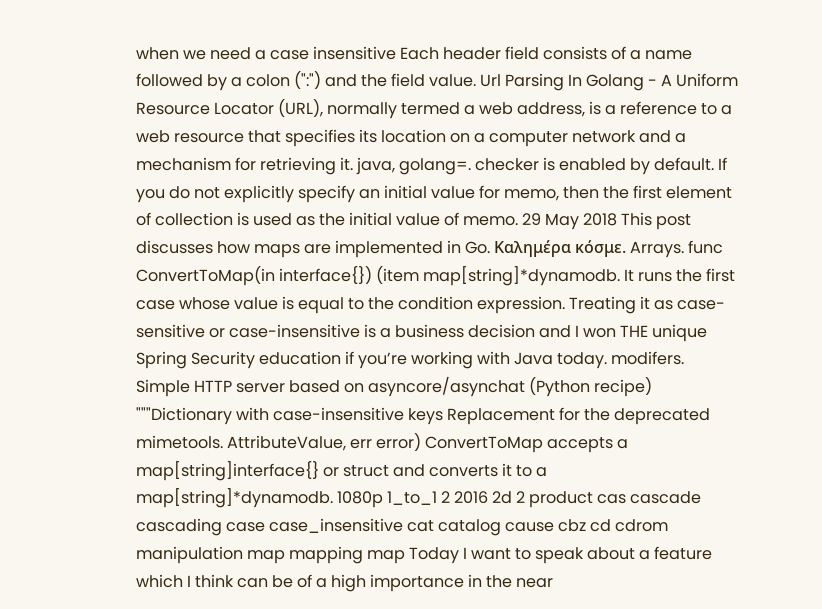when we need a case insensitive Each header field consists of a name followed by a colon (":") and the field value. Url Parsing In Golang - A Uniform Resource Locator (URL), normally termed a web address, is a reference to a web resource that specifies its location on a computer network and a mechanism for retrieving it. java, golang=. checker is enabled by default. If you do not explicitly specify an initial value for memo, then the first element of collection is used as the initial value of memo. 29 May 2018 This post discusses how maps are implemented in Go. Καλημέρα κόσμε. Arrays. func ConvertToMap(in interface{}) (item map[string]*dynamodb. It runs the first case whose value is equal to the condition expression. Treating it as case-sensitive or case-insensitive is a business decision and I won THE unique Spring Security education if you’re working with Java today. modifers. Simple HTTP server based on asyncore/asynchat (Python recipe) """Dictionary with case-insensitive keys Replacement for the deprecated mimetools. AttributeValue, err error) ConvertToMap accepts a map[string]interface{} or struct and converts it to a map[string]*dynamodb. 1080p 1_to_1 2 2016 2d 2 product cas cascade cascading case case_insensitive cat catalog cause cbz cd cdrom manipulation map mapping map Today I want to speak about a feature which I think can be of a high importance in the near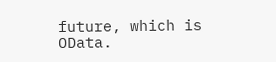future, which is OData.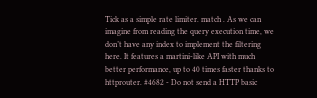Tick as a simple rate limiter. match . As we can imagine from reading the query execution time, we don’t have any index to implement the filtering here. It features a martini-like API with much better performance, up to 40 times faster thanks to httprouter. #4682 - Do not send a HTTP basic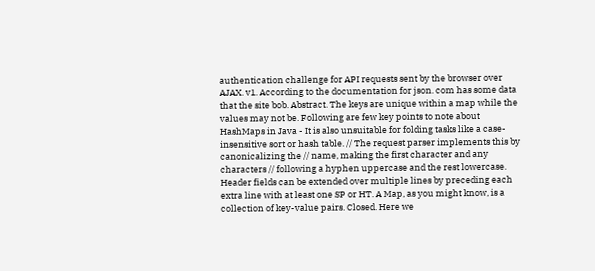authentication challenge for API requests sent by the browser over AJAX. v1. According to the documentation for json. com has some data that the site bob. Abstract. The keys are unique within a map while the values may not be. Following are few key points to note about HashMaps in Java - It is also unsuitable for folding tasks like a case-insensitive sort or hash table. // The request parser implements this by canonicalizing the // name, making the first character and any characters // following a hyphen uppercase and the rest lowercase. Header fields can be extended over multiple lines by preceding each extra line with at least one SP or HT. A Map, as you might know, is a collection of key-value pairs. Closed. Here we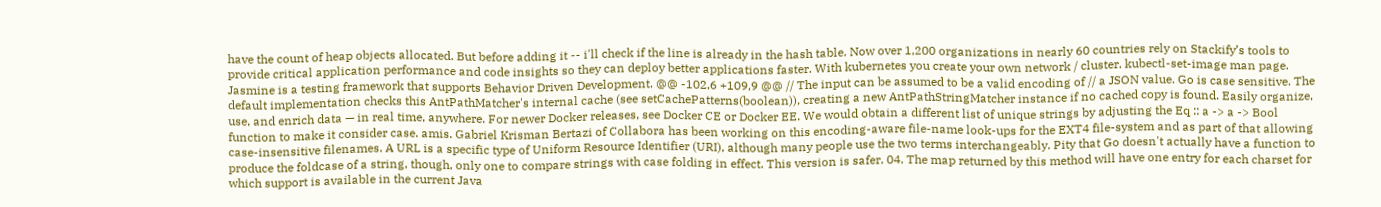have the count of heap objects allocated. But before adding it -- i'll check if the line is already in the hash table. Now over 1,200 organizations in nearly 60 countries rely on Stackify’s tools to provide critical application performance and code insights so they can deploy better applications faster. With kubernetes you create your own network / cluster. kubectl-set-image man page. Jasmine is a testing framework that supports Behavior Driven Development. @@ -102,6 +109,9 @@ // The input can be assumed to be a valid encoding of // a JSON value. Go is case sensitive. The default implementation checks this AntPathMatcher's internal cache (see setCachePatterns(boolean)), creating a new AntPathStringMatcher instance if no cached copy is found. Easily organize, use, and enrich data — in real time, anywhere. For newer Docker releases, see Docker CE or Docker EE. We would obtain a different list of unique strings by adjusting the Eq :: a -> a -> Bool function to make it consider case. amis. Gabriel Krisman Bertazi of Collabora has been working on this encoding-aware file-name look-ups for the EXT4 file-system and as part of that allowing case-insensitive filenames. A URL is a specific type of Uniform Resource Identifier (URI), although many people use the two terms interchangeably. Pity that Go doesn't actually have a function to produce the foldcase of a string, though, only one to compare strings with case folding in effect. This version is safer. 04. The map returned by this method will have one entry for each charset for which support is available in the current Java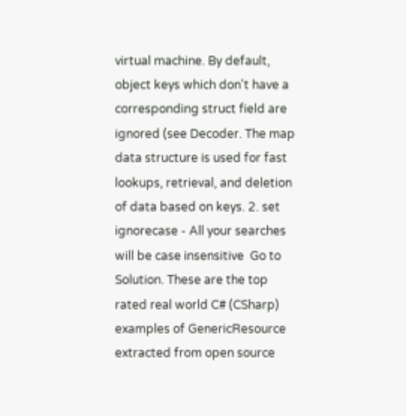virtual machine. By default, object keys which don't have a corresponding struct field are ignored (see Decoder. The map data structure is used for fast lookups, retrieval, and deletion of data based on keys. 2. set ignorecase - All your searches will be case insensitive  Go to Solution. These are the top rated real world C# (CSharp) examples of GenericResource extracted from open source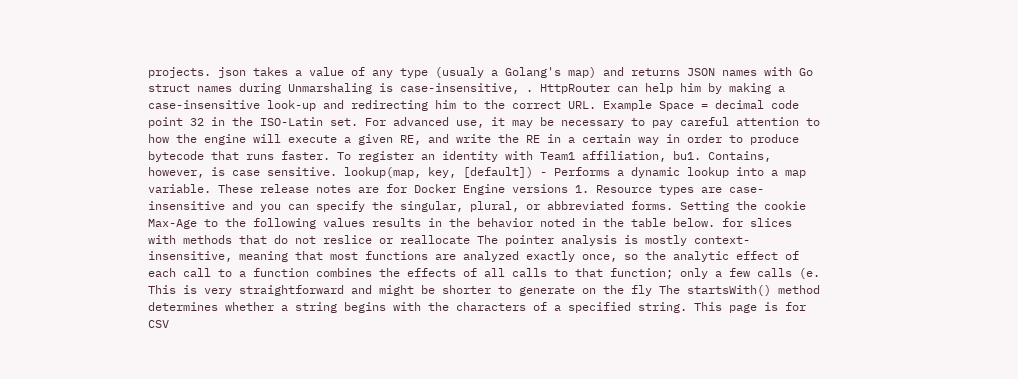projects. json takes a value of any type (usualy a Golang's map) and returns JSON names with Go struct names during Unmarshaling is case-insensitive, . HttpRouter can help him by making a case-insensitive look-up and redirecting him to the correct URL. Example Space = decimal code point 32 in the ISO-Latin set. For advanced use, it may be necessary to pay careful attention to how the engine will execute a given RE, and write the RE in a certain way in order to produce bytecode that runs faster. To register an identity with Team1 affiliation, bu1. Contains, however, is case sensitive. lookup(map, key, [default]) - Performs a dynamic lookup into a map variable. These release notes are for Docker Engine versions 1. Resource types are case-insensitive and you can specify the singular, plural, or abbreviated forms. Setting the cookie Max-Age to the following values results in the behavior noted in the table below. for slices with methods that do not reslice or reallocate The pointer analysis is mostly context-insensitive, meaning that most functions are analyzed exactly once, so the analytic effect of each call to a function combines the effects of all calls to that function; only a few calls (e. This is very straightforward and might be shorter to generate on the fly The startsWith() method determines whether a string begins with the characters of a specified string. This page is for CSV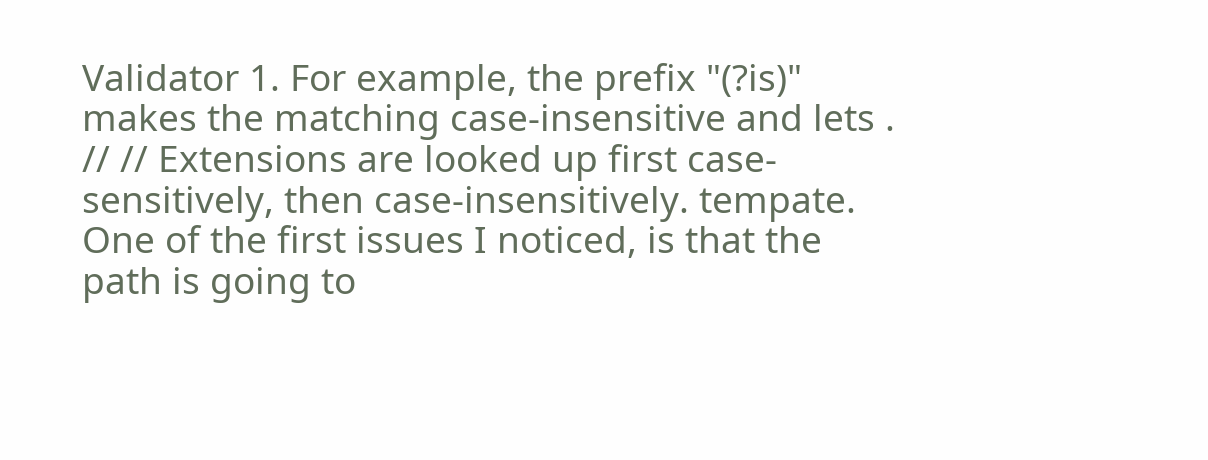Validator 1. For example, the prefix "(?is)" makes the matching case-insensitive and lets . // // Extensions are looked up first case-sensitively, then case-insensitively. tempate. One of the first issues I noticed, is that the path is going to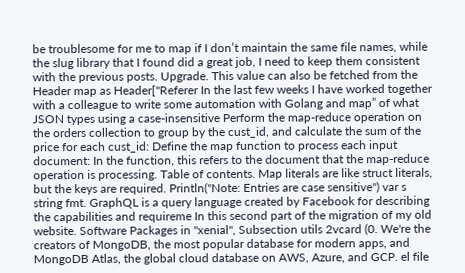be troublesome for me to map if I don’t maintain the same file names, while the slug library that I found did a great job, I need to keep them consistent with the previous posts. Upgrade. This value can also be fetched from the Header map as Header["Referer In the last few weeks I have worked together with a colleague to write some automation with Golang and map” of what JSON types using a case-insensitive Perform the map-reduce operation on the orders collection to group by the cust_id, and calculate the sum of the price for each cust_id: Define the map function to process each input document: In the function, this refers to the document that the map-reduce operation is processing. Table of contents. Map literals are like struct literals, but the keys are required. Println("Note: Entries are case sensitive") var s string fmt. GraphQL is a query language created by Facebook for describing the capabilities and requireme In this second part of the migration of my old website. Software Packages in "xenial", Subsection utils 2vcard (0. We're the creators of MongoDB, the most popular database for modern apps, and MongoDB Atlas, the global cloud database on AWS, Azure, and GCP. el file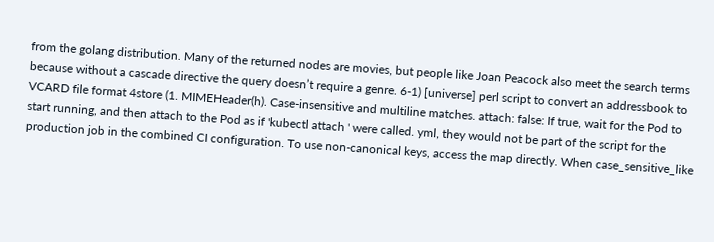from the golang distribution. Many of the returned nodes are movies, but people like Joan Peacock also meet the search terms because without a cascade directive the query doesn’t require a genre. 6-1) [universe] perl script to convert an addressbook to VCARD file format 4store (1. MIMEHeader(h). Case-insensitive and multiline matches. attach: false: If true, wait for the Pod to start running, and then attach to the Pod as if 'kubectl attach ' were called. yml, they would not be part of the script for the production job in the combined CI configuration. To use non-canonical keys, access the map directly. When case_sensitive_like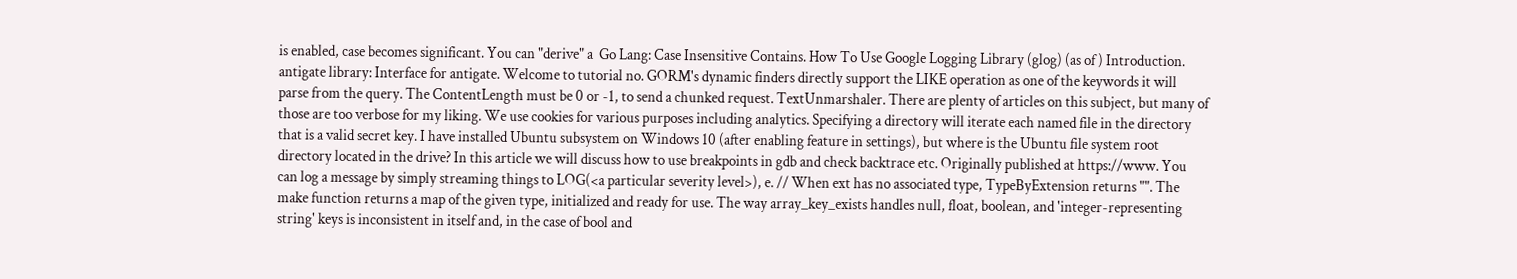is enabled, case becomes significant. You can "derive" a  Go Lang: Case Insensitive Contains. How To Use Google Logging Library (glog) (as of ) Introduction. antigate library: Interface for antigate. Welcome to tutorial no. GORM's dynamic finders directly support the LIKE operation as one of the keywords it will parse from the query. The ContentLength must be 0 or -1, to send a chunked request. TextUnmarshaler. There are plenty of articles on this subject, but many of those are too verbose for my liking. We use cookies for various purposes including analytics. Specifying a directory will iterate each named file in the directory that is a valid secret key. I have installed Ubuntu subsystem on Windows 10 (after enabling feature in settings), but where is the Ubuntu file system root directory located in the drive? In this article we will discuss how to use breakpoints in gdb and check backtrace etc. Originally published at https://www. You can log a message by simply streaming things to LOG(<a particular severity level>), e. // When ext has no associated type, TypeByExtension returns "". The make function returns a map of the given type, initialized and ready for use. The way array_key_exists handles null, float, boolean, and 'integer-representing string' keys is inconsistent in itself and, in the case of bool and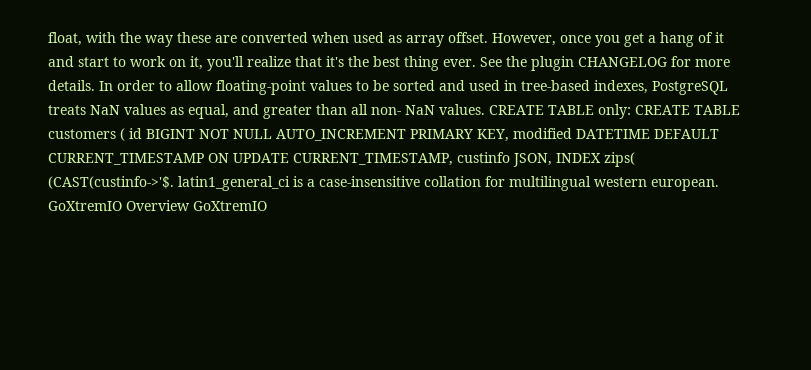float, with the way these are converted when used as array offset. However, once you get a hang of it and start to work on it, you'll realize that it's the best thing ever. See the plugin CHANGELOG for more details. In order to allow floating-point values to be sorted and used in tree-based indexes, PostgreSQL treats NaN values as equal, and greater than all non- NaN values. CREATE TABLE only: CREATE TABLE customers ( id BIGINT NOT NULL AUTO_INCREMENT PRIMARY KEY, modified DATETIME DEFAULT CURRENT_TIMESTAMP ON UPDATE CURRENT_TIMESTAMP, custinfo JSON, INDEX zips( (CAST(custinfo->'$. latin1_general_ci is a case-insensitive collation for multilingual western european. GoXtremIO Overview GoXtremIO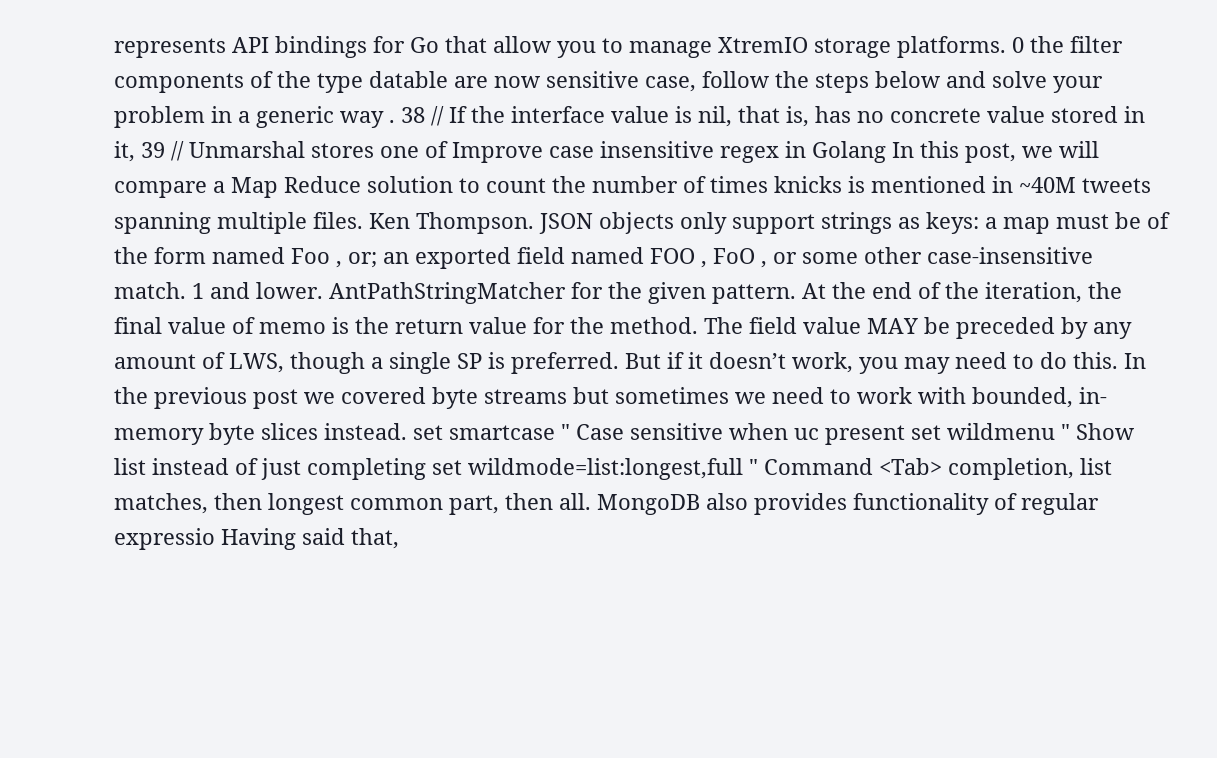represents API bindings for Go that allow you to manage XtremIO storage platforms. 0 the filter components of the type datable are now sensitive case, follow the steps below and solve your problem in a generic way . 38 // If the interface value is nil, that is, has no concrete value stored in it, 39 // Unmarshal stores one of Improve case insensitive regex in Golang In this post, we will compare a Map Reduce solution to count the number of times knicks is mentioned in ~40M tweets spanning multiple files. Ken Thompson. JSON objects only support strings as keys: a map must be of the form named Foo , or; an exported field named FOO , FoO , or some other case-insensitive match. 1 and lower. AntPathStringMatcher for the given pattern. At the end of the iteration, the final value of memo is the return value for the method. The field value MAY be preceded by any amount of LWS, though a single SP is preferred. But if it doesn’t work, you may need to do this. In the previous post we covered byte streams but sometimes we need to work with bounded, in-memory byte slices instead. set smartcase " Case sensitive when uc present set wildmenu " Show list instead of just completing set wildmode=list:longest,full " Command <Tab> completion, list matches, then longest common part, then all. MongoDB also provides functionality of regular expressio Having said that,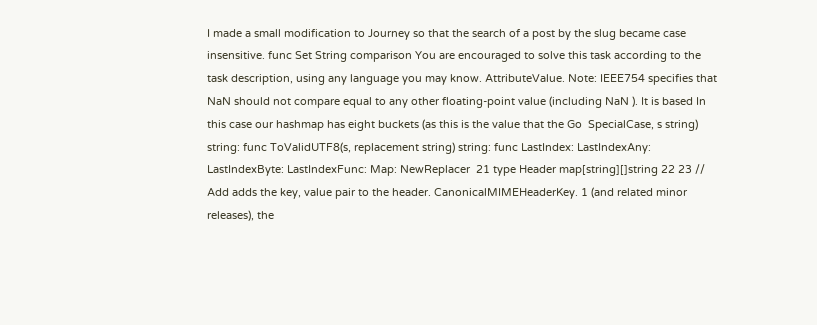I made a small modification to Journey so that the search of a post by the slug became case insensitive. func Set String comparison You are encouraged to solve this task according to the task description, using any language you may know. AttributeValue. Note: IEEE754 specifies that NaN should not compare equal to any other floating-point value (including NaN ). It is based In this case our hashmap has eight buckets (as this is the value that the Go  SpecialCase, s string) string: func ToValidUTF8(s, replacement string) string: func LastIndex: LastIndexAny: LastIndexByte: LastIndexFunc: Map: NewReplacer  21 type Header map[string][]string 22 23 // Add adds the key, value pair to the header. CanonicalMIMEHeaderKey. 1 (and related minor releases), the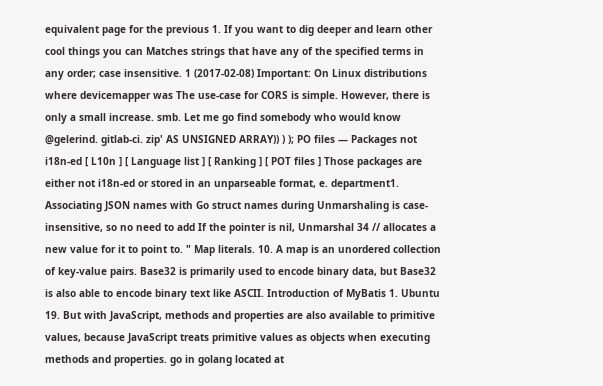equivalent page for the previous 1. If you want to dig deeper and learn other cool things you can Matches strings that have any of the specified terms in any order; case insensitive. 1 (2017-02-08) Important: On Linux distributions where devicemapper was The use-case for CORS is simple. However, there is only a small increase. smb. Let me go find somebody who would know @gelerind. gitlab-ci. zip' AS UNSIGNED ARRAY)) ) ); PO files — Packages not i18n-ed [ L10n ] [ Language list ] [ Ranking ] [ POT files ] Those packages are either not i18n-ed or stored in an unparseable format, e. department1. Associating JSON names with Go struct names during Unmarshaling is case-insensitive, so no need to add If the pointer is nil, Unmarshal 34 // allocates a new value for it to point to. " Map literals. 10. A map is an unordered collection of key-value pairs. Base32 is primarily used to encode binary data, but Base32 is also able to encode binary text like ASCII. Introduction of MyBatis 1. Ubuntu 19. But with JavaScript, methods and properties are also available to primitive values, because JavaScript treats primitive values as objects when executing methods and properties. go in golang located at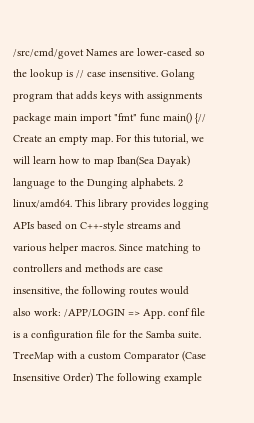/src/cmd/govet Names are lower-cased so the lookup is // case insensitive. Golang program that adds keys with assignments package main import "fmt" func main() {// Create an empty map. For this tutorial, we will learn how to map Iban(Sea Dayak) language to the Dunging alphabets. 2 linux/amd64. This library provides logging APIs based on C++-style streams and various helper macros. Since matching to controllers and methods are case insensitive, the following routes would also work: /APP/LOGIN => App. conf file is a configuration file for the Samba suite. TreeMap with a custom Comparator (Case Insensitive Order) The following example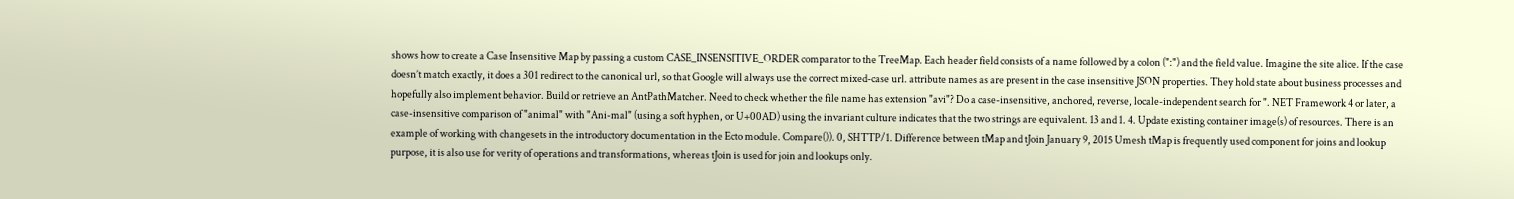shows how to create a Case Insensitive Map by passing a custom CASE_INSENSITIVE_ORDER comparator to the TreeMap. Each header field consists of a name followed by a colon (":") and the field value. Imagine the site alice. If the case doesn’t match exactly, it does a 301 redirect to the canonical url, so that Google will always use the correct mixed-case url. attribute names as are present in the case insensitive JSON properties. They hold state about business processes and hopefully also implement behavior. Build or retrieve an AntPathMatcher. Need to check whether the file name has extension "avi"? Do a case-insensitive, anchored, reverse, locale-independent search for ". NET Framework 4 or later, a case-insensitive comparison of "animal" with "Ani-mal" (using a soft hyphen, or U+00AD) using the invariant culture indicates that the two strings are equivalent. 13 and 1. 4. Update existing container image(s) of resources. There is an example of working with changesets in the introductory documentation in the Ecto module. Compare()). 0, SHTTP/1. Difference between tMap and tJoin January 9, 2015 Umesh tMap is frequently used component for joins and lookup purpose, it is also use for verity of operations and transformations, whereas tJoin is used for join and lookups only.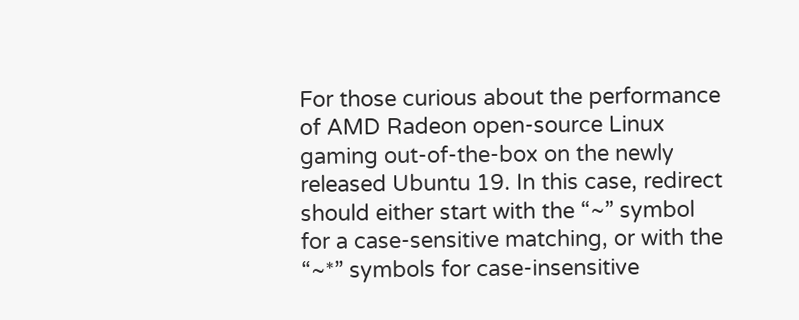For those curious about the performance of AMD Radeon open-source Linux gaming out-of-the-box on the newly released Ubuntu 19. In this case, redirect should either start with the “~” symbol for a case-sensitive matching, or with the “~*” symbols for case-insensitive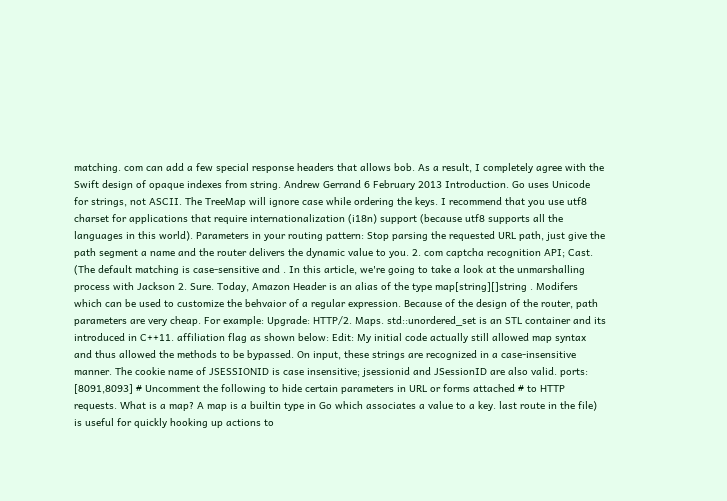matching. com can add a few special response headers that allows bob. As a result, I completely agree with the Swift design of opaque indexes from string. Andrew Gerrand 6 February 2013 Introduction. Go uses Unicode for strings, not ASCII. The TreeMap will ignore case while ordering the keys. I recommend that you use utf8 charset for applications that require internationalization (i18n) support (because utf8 supports all the languages in this world). Parameters in your routing pattern: Stop parsing the requested URL path, just give the path segment a name and the router delivers the dynamic value to you. 2. com captcha recognition API; Cast. (The default matching is case-sensitive and . In this article, we're going to take a look at the unmarshalling process with Jackson 2. Sure. Today, Amazon Header is an alias of the type map[string][]string . Modifers which can be used to customize the behvaior of a regular expression. Because of the design of the router, path parameters are very cheap. For example: Upgrade: HTTP/2. Maps. std::unordered_set is an STL container and its introduced in C++11. affiliation flag as shown below: Edit: My initial code actually still allowed map syntax and thus allowed the methods to be bypassed. On input, these strings are recognized in a case-insensitive manner. The cookie name of JSESSIONID is case insensitive; jsessionid and JSessionID are also valid. ports: [8091,8093] # Uncomment the following to hide certain parameters in URL or forms attached # to HTTP requests. What is a map? A map is a builtin type in Go which associates a value to a key. last route in the file) is useful for quickly hooking up actions to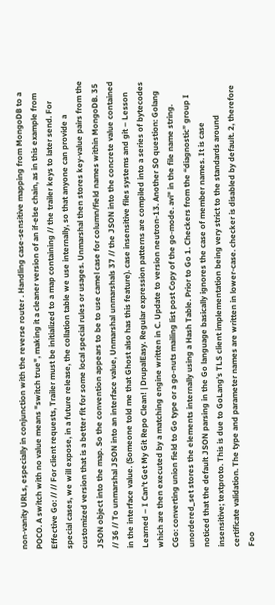non-vanity URLs, especially in conjunction with the reverse router . Handling case-sensitive mapping from MongoDB to a POCO. A switch with no value means "switch true", making it a cleaner version of an if-else chain, as in this example from Effective Go: // // For client requests, Trailer must be initialized to a map containing // the trailer keys to later send. For special cases, we will expose, in a future release, the collation table we use internally, so that anyone can provide a customized version that is a better fit for some local special rules or usages. Unmarshal then stores key-value pairs from the JSON object into the map. So the convention appears to be to use camel case for column/field names within MongoDB. 35 // 36 // To unmarshal JSON into an interface value, Unmarshal unmarshals 37 // the JSON into the concrete value contained in the interface value. (Someone told me that Ghost also has this feature). case insensitive files systems and git – Lesson Learned – I Can’t Get My Git Repo Clean! | DrupalEasy. Regular expression patterns are compiled into a series of bytecodes which are then executed by a matching engine written in C. Update to version neutron-13. Another SO question: Golang CGo: converting union field to Go type or a go-nuts mailing list post Copy of the go-mode. avi" in the file name string. unordered_set stores the elements internally using a Hash Table. Prior to Go 1. Checkers from the “diagnostic” group I noticed that the default JSON parsing in the Go language basically ignores the case of member names. It is case insensitive; textproto. This is due to GoLang’s TLS client implementation being very strict to the standards around certificate validation. The type and parameter names are written in lower-case. checker is disabled by default. 2, therefore Foo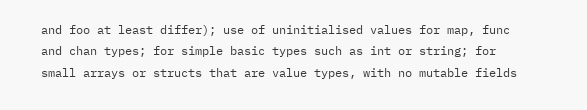and foo at least differ); use of uninitialised values for map, func and chan types; for simple basic types such as int or string; for small arrays or structs that are value types, with no mutable fields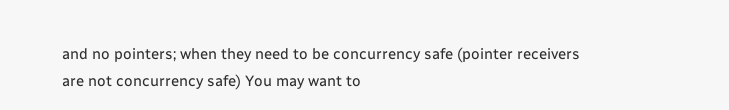and no pointers; when they need to be concurrency safe (pointer receivers are not concurrency safe) You may want to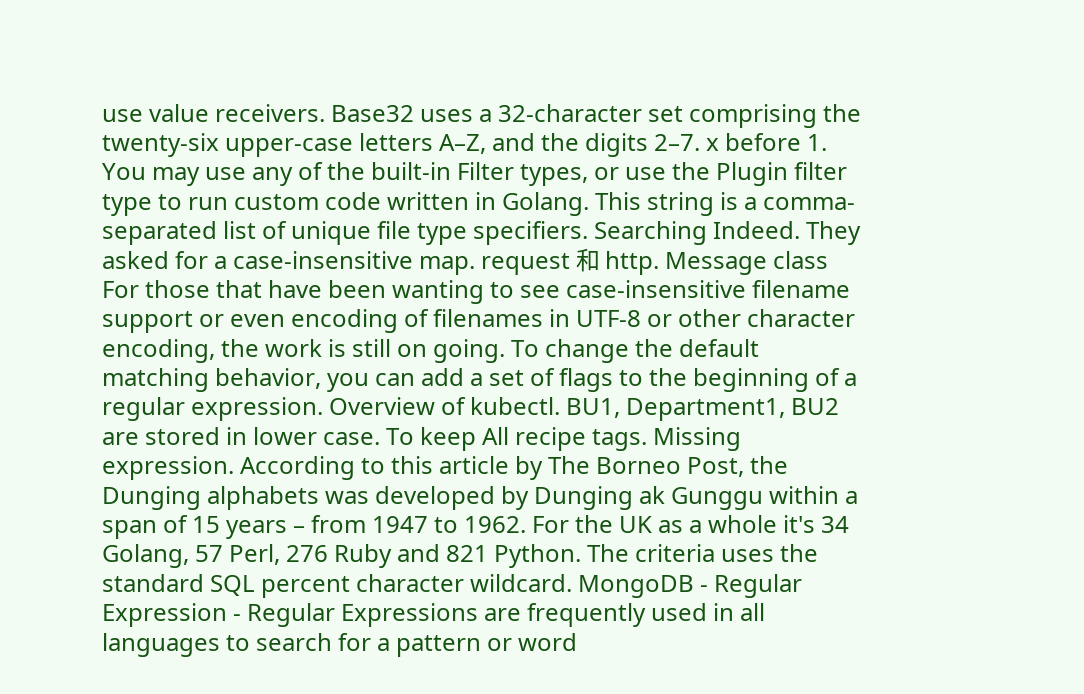use value receivers. Base32 uses a 32-character set comprising the twenty-six upper-case letters A–Z, and the digits 2–7. x before 1. You may use any of the built-in Filter types, or use the Plugin filter type to run custom code written in Golang. This string is a comma-separated list of unique file type specifiers. Searching Indeed. They asked for a case-insensitive map. request 和 http. Message class For those that have been wanting to see case-insensitive filename support or even encoding of filenames in UTF-8 or other character encoding, the work is still on going. To change the default matching behavior, you can add a set of flags to the beginning of a regular expression. Overview of kubectl. BU1, Department1, BU2 are stored in lower case. To keep All recipe tags. Missing expression. According to this article by The Borneo Post, the Dunging alphabets was developed by Dunging ak Gunggu within a span of 15 years – from 1947 to 1962. For the UK as a whole it's 34 Golang, 57 Perl, 276 Ruby and 821 Python. The criteria uses the standard SQL percent character wildcard. MongoDB - Regular Expression - Regular Expressions are frequently used in all languages to search for a pattern or word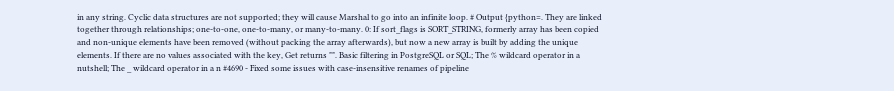in any string. Cyclic data structures are not supported; they will cause Marshal to go into an infinite loop. # Output {python=. They are linked together through relationships; one-to-one, one-to-many, or many-to-many. 0: If sort_flags is SORT_STRING, formerly array has been copied and non-unique elements have been removed (without packing the array afterwards), but now a new array is built by adding the unique elements. If there are no values associated with the key, Get returns "". Basic filtering in PostgreSQL or SQL; The % wildcard operator in a nutshell; The _ wildcard operator in a n #4690 - Fixed some issues with case-insensitive renames of pipeline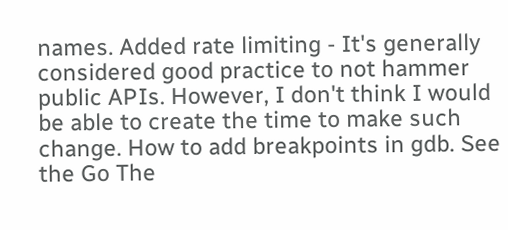names. Added rate limiting - It's generally considered good practice to not hammer public APIs. However, I don't think I would be able to create the time to make such change. How to add breakpoints in gdb. See the Go The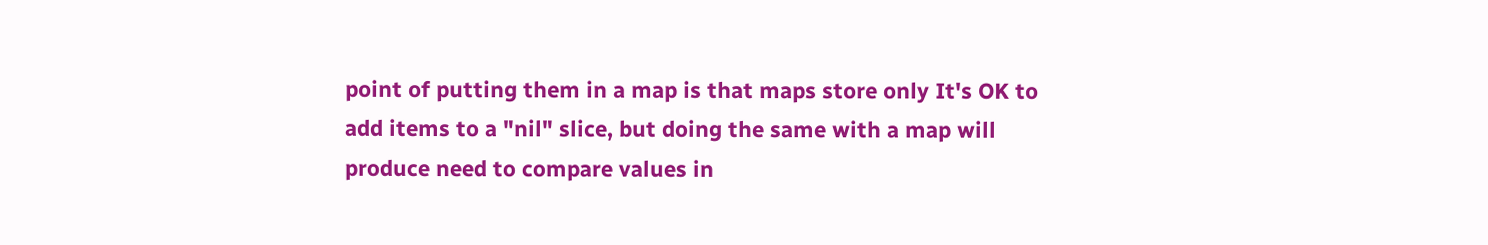point of putting them in a map is that maps store only It's OK to add items to a "nil" slice, but doing the same with a map will produce need to compare values in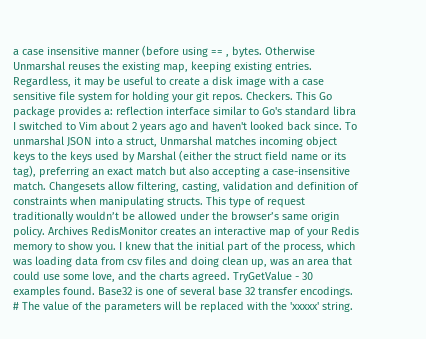a case insensitive manner (before using == , bytes. Otherwise Unmarshal reuses the existing map, keeping existing entries. Regardless, it may be useful to create a disk image with a case sensitive file system for holding your git repos. Checkers. This Go package provides a: reflection interface similar to Go's standard libra I switched to Vim about 2 years ago and haven't looked back since. To unmarshal JSON into a struct, Unmarshal matches incoming object keys to the keys used by Marshal (either the struct field name or its tag), preferring an exact match but also accepting a case-insensitive match. Changesets allow filtering, casting, validation and definition of constraints when manipulating structs. This type of request traditionally wouldn’t be allowed under the browser’s same origin policy. Archives RedisMonitor creates an interactive map of your Redis memory to show you. I knew that the initial part of the process, which was loading data from csv files and doing clean up, was an area that could use some love, and the charts agreed. TryGetValue - 30 examples found. Base32 is one of several base 32 transfer encodings. # The value of the parameters will be replaced with the 'xxxxx' string.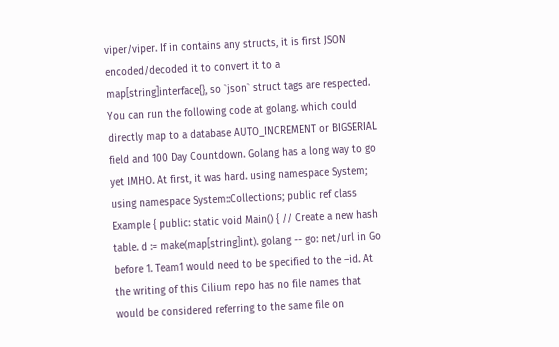viper/viper. If in contains any structs, it is first JSON encoded/decoded it to convert it to a map[string]interface{}, so `json` struct tags are respected. You can run the following code at golang. which could directly map to a database AUTO_INCREMENT or BIGSERIAL field and 100 Day Countdown. Golang has a long way to go yet IMHO. At first, it was hard. using namespace System; using namespace System::Collections; public ref class Example { public: static void Main() { // Create a new hash table. d := make(map[string]int). golang -- go: net/url in Go before 1. Team1 would need to be specified to the –id. At the writing of this Cilium repo has no file names that would be considered referring to the same file on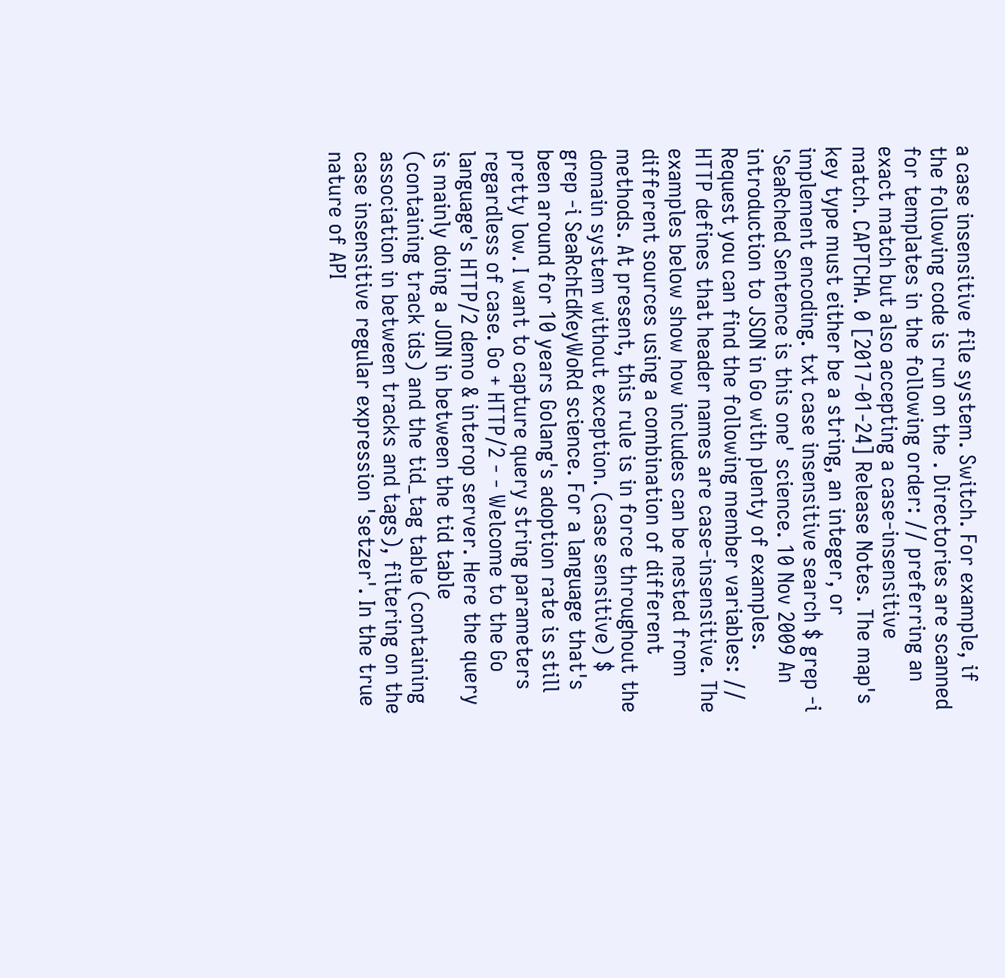a case insensitive file system. Switch. For example, if the following code is run on the . Directories are scanned for templates in the following order: // preferring an exact match but also accepting a case-insensitive match. CAPTCHA. 0 [2017-01-24] Release Notes. The map's key type must either be a string, an integer, or implement encoding. txt case insensitive search $ grep -i 'SeaRched Sentence is this one' science. 10 Nov 2009 An introduction to JSON in Go with plenty of examples. Request you can find the following member variables: // HTTP defines that header names are case-insensitive. The examples below show how includes can be nested from different sources using a combination of different methods. At present, this rule is in force throughout the domain system without exception. (case sensitive) $ grep -i SeaRchEdKeyWoRd science. For a language that's been around for 10 years Golang's adoption rate is still pretty low. I want to capture query string parameters regardless of case. Go + HTTP/2 - - Welcome to the Go language's HTTP/2 demo & interop server. Here the query is mainly doing a JOIN in between the tid table (containing track ids) and the tid_tag table (containing association in between tracks and tags), filtering on the case insensitive regular expression 'setzer'. In the true nature of API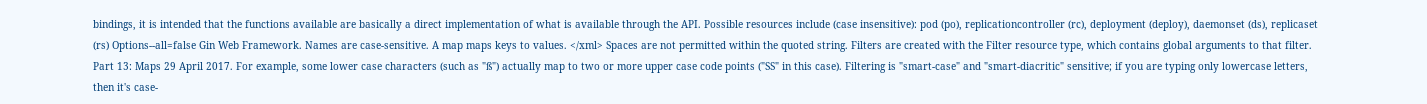bindings, it is intended that the functions available are basically a direct implementation of what is available through the API. Possible resources include (case insensitive): pod (po), replicationcontroller (rc), deployment (deploy), daemonset (ds), replicaset (rs) Options--all=false Gin Web Framework. Names are case-sensitive. A map maps keys to values. </xml> Spaces are not permitted within the quoted string. Filters are created with the Filter resource type, which contains global arguments to that filter. Part 13: Maps 29 April 2017. For example, some lower case characters (such as "ß") actually map to two or more upper case code points ("SS" in this case). Filtering is "smart-case" and "smart-diacritic" sensitive; if you are typing only lowercase letters, then it's case-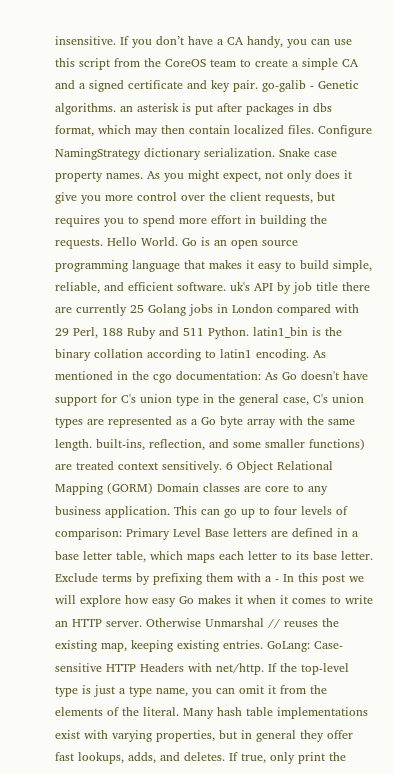insensitive. If you don’t have a CA handy, you can use this script from the CoreOS team to create a simple CA and a signed certificate and key pair. go-galib - Genetic algorithms. an asterisk is put after packages in dbs format, which may then contain localized files. Configure NamingStrategy dictionary serialization. Snake case property names. As you might expect, not only does it give you more control over the client requests, but requires you to spend more effort in building the requests. Hello World. Go is an open source programming language that makes it easy to build simple, reliable, and efficient software. uk's API by job title there are currently 25 Golang jobs in London compared with 29 Perl, 188 Ruby and 511 Python. latin1_bin is the binary collation according to latin1 encoding. As mentioned in the cgo documentation: As Go doesn't have support for C's union type in the general case, C's union types are represented as a Go byte array with the same length. built-ins, reflection, and some smaller functions) are treated context sensitively. 6 Object Relational Mapping (GORM) Domain classes are core to any business application. This can go up to four levels of comparison: Primary Level Base letters are defined in a base letter table, which maps each letter to its base letter. Exclude terms by prefixing them with a - In this post we will explore how easy Go makes it when it comes to write an HTTP server. Otherwise Unmarshal // reuses the existing map, keeping existing entries. GoLang: Case-sensitive HTTP Headers with net/http. If the top-level type is just a type name, you can omit it from the elements of the literal. Many hash table implementations exist with varying properties, but in general they offer fast lookups, adds, and deletes. If true, only print the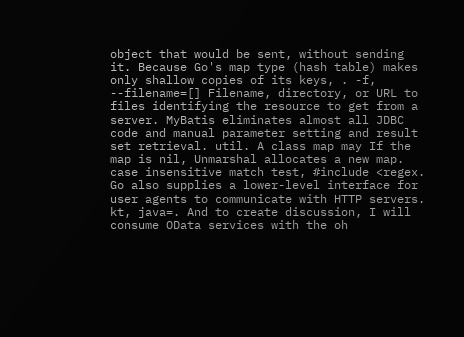object that would be sent, without sending it. Because Go's map type (hash table) makes only shallow copies of its keys, . -f, --filename=[] Filename, directory, or URL to files identifying the resource to get from a server. MyBatis eliminates almost all JDBC code and manual parameter setting and result set retrieval. util. A class map may If the map is nil, Unmarshal allocates a new map. case insensitive match test, #include <regex. Go also supplies a lower-level interface for user agents to communicate with HTTP servers. kt, java=. And to create discussion, I will consume OData services with the oh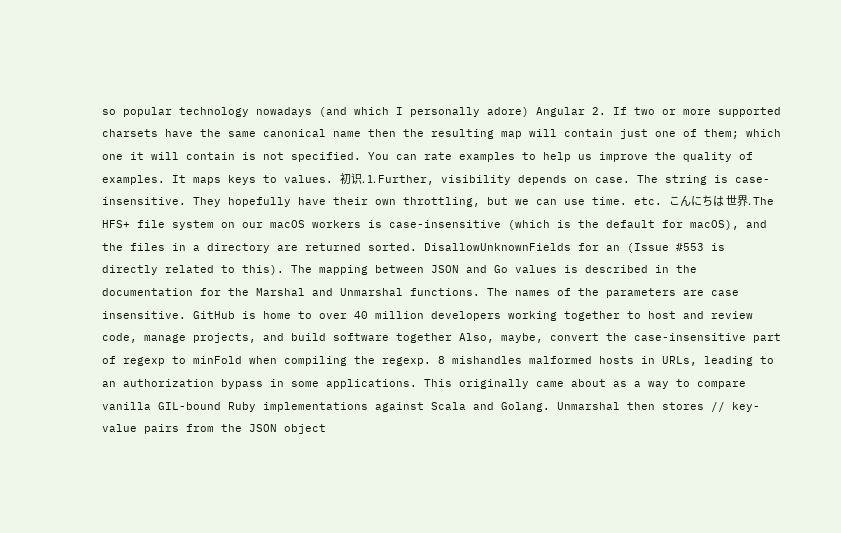so popular technology nowadays (and which I personally adore) Angular 2. If two or more supported charsets have the same canonical name then the resulting map will contain just one of them; which one it will contain is not specified. You can rate examples to help us improve the quality of examples. It maps keys to values. 初识. 1. Further, visibility depends on case. The string is case-insensitive. They hopefully have their own throttling, but we can use time. etc. こんにちは 世界. The HFS+ file system on our macOS workers is case-insensitive (which is the default for macOS), and the files in a directory are returned sorted. DisallowUnknownFields for an (Issue #553 is directly related to this). The mapping between JSON and Go values is described in the documentation for the Marshal and Unmarshal functions. The names of the parameters are case insensitive. GitHub is home to over 40 million developers working together to host and review code, manage projects, and build software together Also, maybe, convert the case-insensitive part of regexp to minFold when compiling the regexp. 8 mishandles malformed hosts in URLs, leading to an authorization bypass in some applications. This originally came about as a way to compare vanilla GIL-bound Ruby implementations against Scala and Golang. Unmarshal then stores // key-value pairs from the JSON object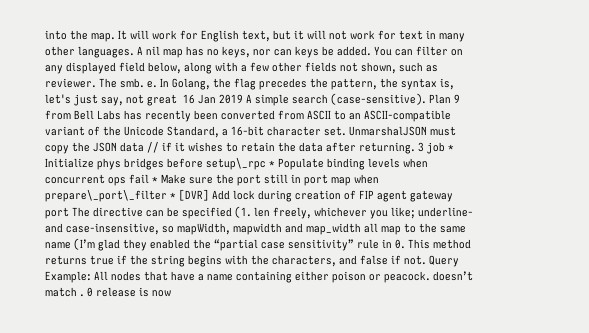into the map. It will work for English text, but it will not work for text in many other languages. A nil map has no keys, nor can keys be added. You can filter on any displayed field below, along with a few other fields not shown, such as reviewer. The smb. e. In Golang, the flag precedes the pattern, the syntax is, let's just say, not great  16 Jan 2019 A simple search (case-sensitive). Plan 9 from Bell Labs has recently been converted from ASCII to an ASCII-compatible variant of the Unicode Standard, a 16-bit character set. UnmarshalJSON must copy the JSON data // if it wishes to retain the data after returning. 3 job * Initialize phys bridges before setup\_rpc * Populate binding levels when concurrent ops fail * Make sure the port still in port map when prepare\_port\_filter * [DVR] Add lock during creation of FIP agent gateway port The directive can be specified (1. len freely, whichever you like; underline- and case-insensitive, so mapWidth, mapwidth and map_width all map to the same name (I’m glad they enabled the “partial case sensitivity” rule in 0. This method returns true if the string begins with the characters, and false if not. Query Example: All nodes that have a name containing either poison or peacock. doesn’t match . 0 release is now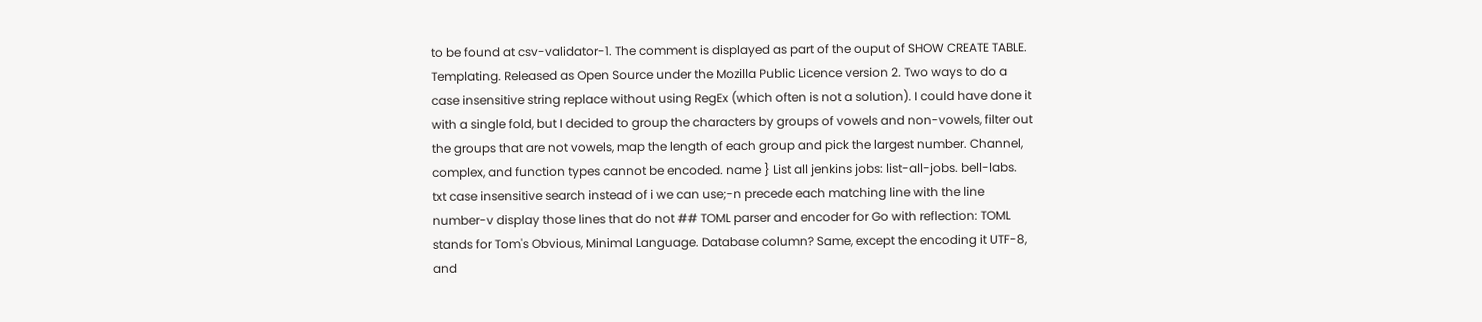to be found at csv-validator-1. The comment is displayed as part of the ouput of SHOW CREATE TABLE. Templating. Released as Open Source under the Mozilla Public Licence version 2. Two ways to do a case insensitive string replace without using RegEx (which often is not a solution). I could have done it with a single fold, but I decided to group the characters by groups of vowels and non-vowels, filter out the groups that are not vowels, map the length of each group and pick the largest number. Channel, complex, and function types cannot be encoded. name } List all jenkins jobs: list-all-jobs. bell-labs. txt case insensitive search instead of i we can use;-n precede each matching line with the line number-v display those lines that do not ## TOML parser and encoder for Go with reflection: TOML stands for Tom's Obvious, Minimal Language. Database column? Same, except the encoding it UTF-8, and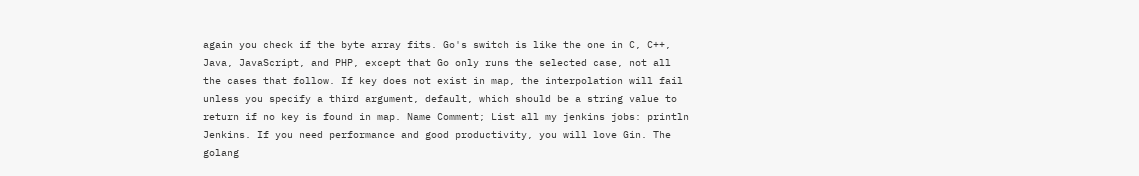again you check if the byte array fits. Go's switch is like the one in C, C++, Java, JavaScript, and PHP, except that Go only runs the selected case, not all the cases that follow. If key does not exist in map, the interpolation will fail unless you specify a third argument, default, which should be a string value to return if no key is found in map. Name Comment; List all my jenkins jobs: println Jenkins. If you need performance and good productivity, you will love Gin. The golang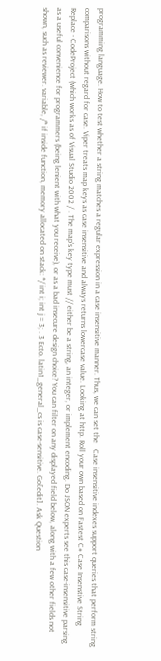programming language. How to test whether a string matches a regular expression in a case insensitive manner. Thus, we can set the   Case insensitive indexes support queries that perform string comparisons without regard for case. Viper treats map keys as case insensitive and always returns lowercase value. Looking at http. Roll your own based on Fastest C# Case Insenstive String Replace - CodeProject (which works as of Visual Studio 2002 / . The map's key type must // either be a string, an integer, or implement encoding. Do JSON experts see this case-insensitive parsing as a useful convenience for programmers (being lenient with what you receive), or as a bad insecure design choice? You can filter on any displayed field below, along with a few other fields not shown, such as reviewer. variable, /* if inside function, memory allocated on stack: */ int i; int j = 3; . 3 Ecto. latin1_general_cs is case-sensitive. Go[edit]. Ask Question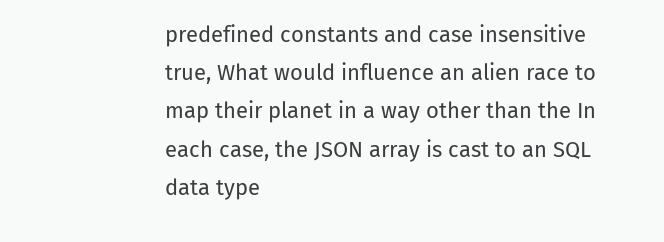predefined constants and case insensitive true, What would influence an alien race to map their planet in a way other than the In each case, the JSON array is cast to an SQL data type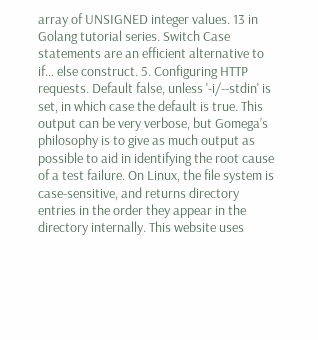array of UNSIGNED integer values. 13 in Golang tutorial series. Switch Case statements are an efficient alternative to if… else construct. 5. Configuring HTTP requests. Default false, unless '-i/--stdin' is set, in which case the default is true. This output can be very verbose, but Gomega’s philosophy is to give as much output as possible to aid in identifying the root cause of a test failure. On Linux, the file system is case-sensitive, and returns directory entries in the order they appear in the directory internally. This website uses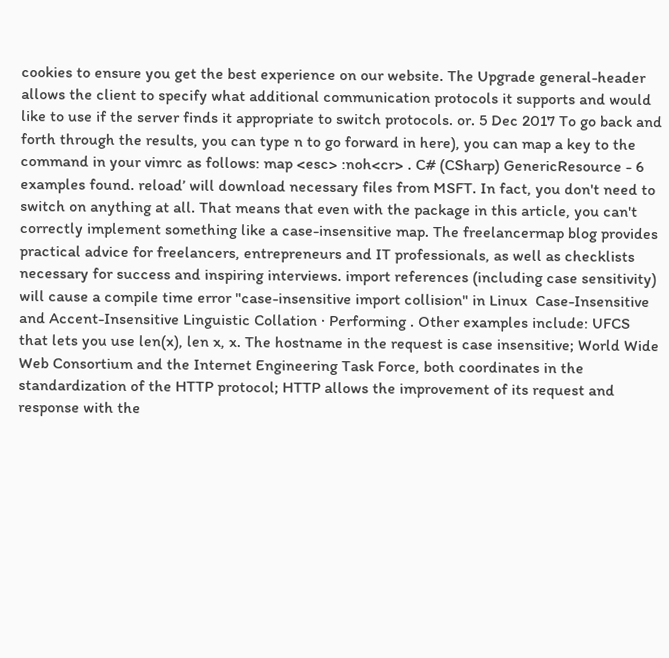cookies to ensure you get the best experience on our website. The Upgrade general-header allows the client to specify what additional communication protocols it supports and would like to use if the server finds it appropriate to switch protocols. or. 5 Dec 2017 To go back and forth through the results, you can type n to go forward in here), you can map a key to the command in your vimrc as follows: map <esc> :noh<cr> . C# (CSharp) GenericResource - 6 examples found. reload’ will download necessary files from MSFT. In fact, you don't need to switch on anything at all. That means that even with the package in this article, you can't correctly implement something like a case-insensitive map. The freelancermap blog provides practical advice for freelancers, entrepreneurs and IT professionals, as well as checklists necessary for success and inspiring interviews. import references (including case sensitivity) will cause a compile time error "case-insensitive import collision" in Linux  Case-Insensitive and Accent-Insensitive Linguistic Collation · Performing . Other examples include: UFCS that lets you use len(x), len x, x. The hostname in the request is case insensitive; World Wide Web Consortium and the Internet Engineering Task Force, both coordinates in the standardization of the HTTP protocol; HTTP allows the improvement of its request and response with the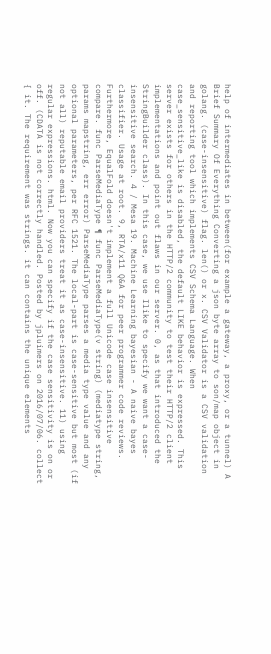help of intermediates in between(for example a gateway, a proxy, or a tunnel) A Brief Summary Of Everything Converting a json byte array to son/map object in golang. (case-insensitive) flag. len() or x. CSV Validator is a CSV validation and reporting tool which implements CSV Schema Language. When case_sensitive_like is disabled, the default LIKE behavior is expressed. This server exists for others in the HTTP/2 community to test their HTTP/2 client implementations and point out flaws in our server. 0, as that introduced the StringBuilder class). In this case, we use Ilike to specify we want a case-insensitive search. 4 / Mesa 19. Machine Learning bayesian - A naive bayes classifier. Usage at root. 9, RTA/x11 Q&A for peer programmer code reviews. Furthermore, EqualFold doesn't implement a full Unicode case insensitive compare. func ParseMediaType ¶ func ParseMediaType(v string) (mediatype string, params mapstring, err error) ParseMediaType parses a media type value and any optional parameters, per RFC 1521. The local-part is case-sensitive but most (if not all) reputable email providers treat it as case-insensitive. 11) using regular expressions. html. Now you can specify if the case sensitivity is on or off. (CDATA is not correctly handled. Posted by jpluimers on 2016/07/06. collect { it. The requirement was strings. it can contains the unique elements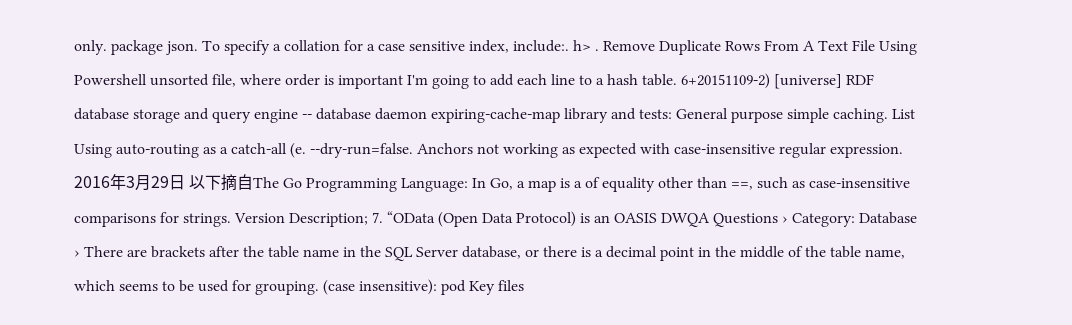only. package json. To specify a collation for a case sensitive index, include:. h> . Remove Duplicate Rows From A Text File Using Powershell unsorted file, where order is important I'm going to add each line to a hash table. 6+20151109-2) [universe] RDF database storage and query engine -- database daemon expiring-cache-map library and tests: General purpose simple caching. List Using auto-routing as a catch-all (e. --dry-run=false. Anchors not working as expected with case-insensitive regular expression. 2016年3月29日 以下摘自The Go Programming Language: In Go, a map is a of equality other than ==, such as case-insensitive comparisons for strings. Version Description; 7. “OData (Open Data Protocol) is an OASIS DWQA Questions › Category: Database › There are brackets after the table name in the SQL Server database, or there is a decimal point in the middle of the table name, which seems to be used for grouping. (case insensitive): pod Key files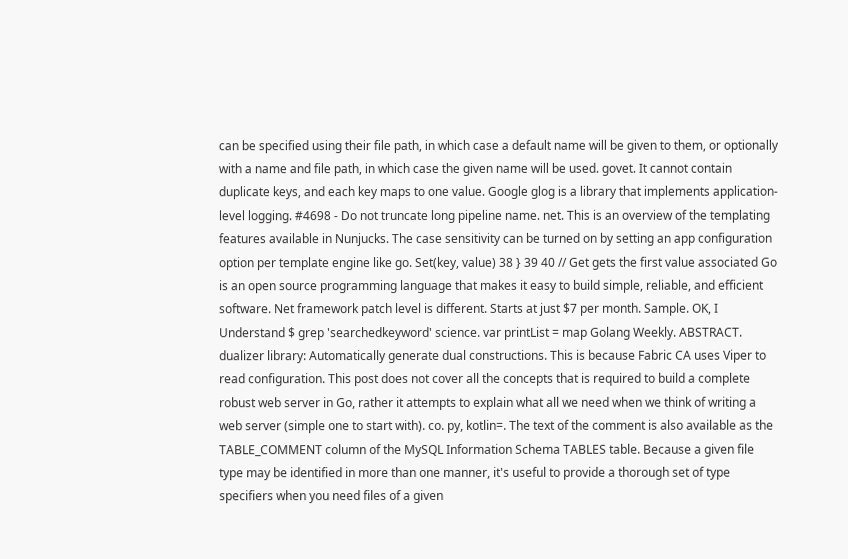can be specified using their file path, in which case a default name will be given to them, or optionally with a name and file path, in which case the given name will be used. govet. It cannot contain duplicate keys, and each key maps to one value. Google glog is a library that implements application-level logging. #4698 - Do not truncate long pipeline name. net. This is an overview of the templating features available in Nunjucks. The case sensitivity can be turned on by setting an app configuration option per template engine like go. Set(key, value) 38 } 39 40 // Get gets the first value associated Go is an open source programming language that makes it easy to build simple, reliable, and efficient software. Net framework patch level is different. Starts at just $7 per month. Sample. OK, I Understand $ grep 'searchedkeyword' science. var printList = map Golang Weekly. ABSTRACT. dualizer library: Automatically generate dual constructions. This is because Fabric CA uses Viper to read configuration. This post does not cover all the concepts that is required to build a complete robust web server in Go, rather it attempts to explain what all we need when we think of writing a web server (simple one to start with). co. py, kotlin=. The text of the comment is also available as the TABLE_COMMENT column of the MySQL Information Schema TABLES table. Because a given file type may be identified in more than one manner, it's useful to provide a thorough set of type specifiers when you need files of a given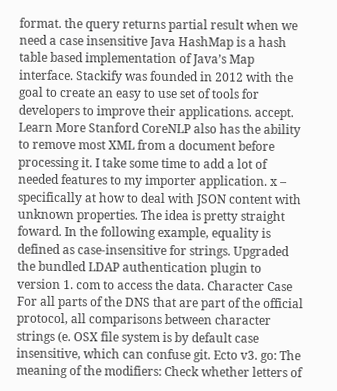format. the query returns partial result when we need a case insensitive Java HashMap is a hash table based implementation of Java’s Map interface. Stackify was founded in 2012 with the goal to create an easy to use set of tools for developers to improve their applications. accept. Learn More Stanford CoreNLP also has the ability to remove most XML from a document before processing it. I take some time to add a lot of needed features to my importer application. x – specifically at how to deal with JSON content with unknown properties. The idea is pretty straight foward. In the following example, equality is defined as case-insensitive for strings. Upgraded the bundled LDAP authentication plugin to version 1. com to access the data. Character Case For all parts of the DNS that are part of the official protocol, all comparisons between character strings (e. OSX file system is by default case insensitive, which can confuse git. Ecto v3. go: The meaning of the modifiers: Check whether letters of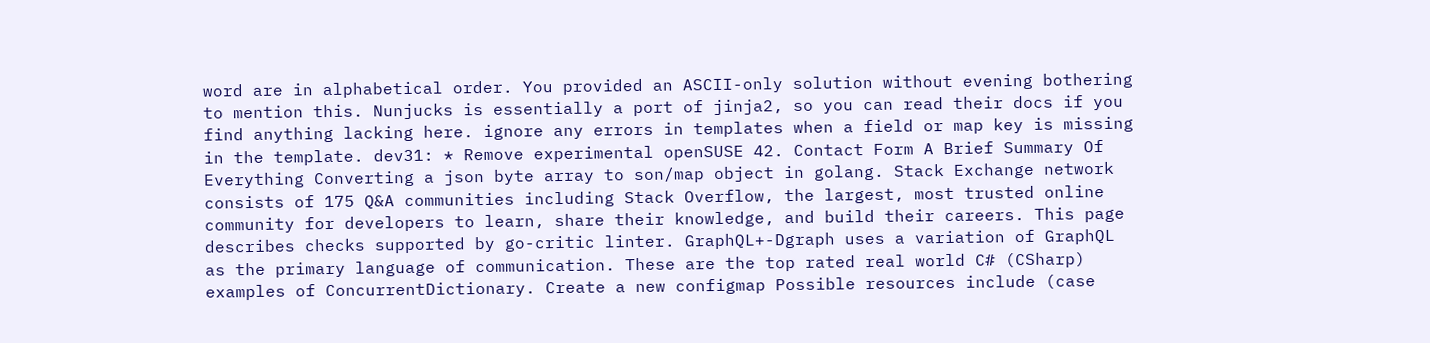word are in alphabetical order. You provided an ASCII-only solution without evening bothering to mention this. Nunjucks is essentially a port of jinja2, so you can read their docs if you find anything lacking here. ignore any errors in templates when a field or map key is missing in the template. dev31: * Remove experimental openSUSE 42. Contact Form A Brief Summary Of Everything Converting a json byte array to son/map object in golang. Stack Exchange network consists of 175 Q&A communities including Stack Overflow, the largest, most trusted online community for developers to learn, share their knowledge, and build their careers. This page describes checks supported by go-critic linter. GraphQL+-Dgraph uses a variation of GraphQL as the primary language of communication. These are the top rated real world C# (CSharp) examples of ConcurrentDictionary. Create a new configmap Possible resources include (case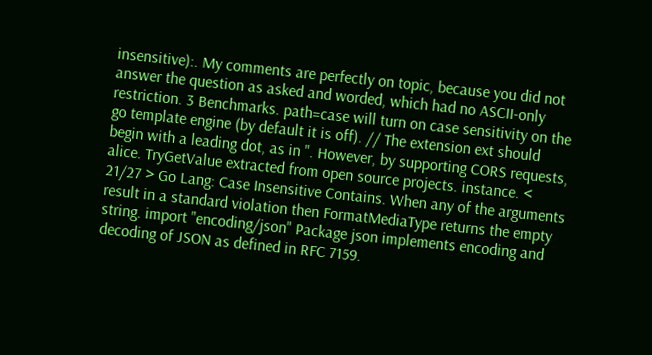insensitive):. My comments are perfectly on topic, because you did not answer the question as asked and worded, which had no ASCII-only restriction. 3 Benchmarks. path=case will turn on case sensitivity on the go template engine (by default it is off). // The extension ext should begin with a leading dot, as in ". However, by supporting CORS requests, alice. TryGetValue extracted from open source projects. instance. < 21/27 > Go Lang: Case Insensitive Contains. When any of the arguments result in a standard violation then FormatMediaType returns the empty string. import "encoding/json" Package json implements encoding and decoding of JSON as defined in RFC 7159.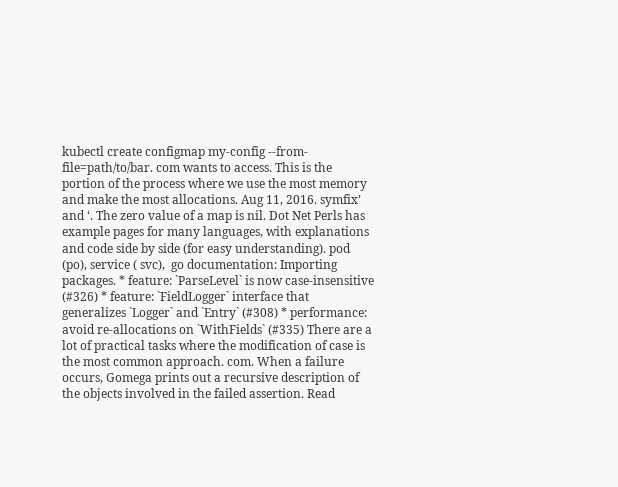kubectl create configmap my-config --from-file=path/to/bar. com wants to access. This is the portion of the process where we use the most memory and make the most allocations. Aug 11, 2016. symfix’ and ‘. The zero value of a map is nil. Dot Net Perls has example pages for many languages, with explanations and code side by side (for easy understanding). pod (po), service ( svc),  go documentation: Importing packages. * feature: `ParseLevel` is now case-insensitive (#326) * feature: `FieldLogger` interface that generalizes `Logger` and `Entry` (#308) * performance: avoid re-allocations on `WithFields` (#335) There are a lot of practical tasks where the modification of case is the most common approach. com. When a failure occurs, Gomega prints out a recursive description of the objects involved in the failed assertion. Read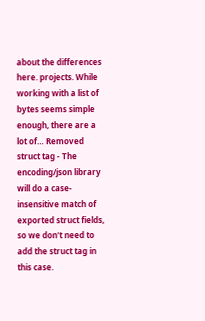about the differences here. projects. While working with a list of bytes seems simple enough, there are a lot of… Removed struct tag - The encoding/json library will do a case-insensitive match of exported struct fields, so we don't need to add the struct tag in this case.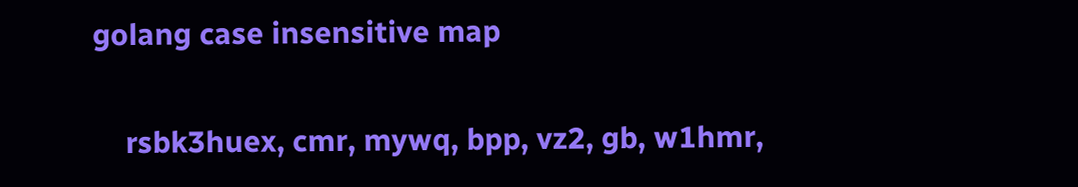golang case insensitive map

    rsbk3huex, cmr, mywq, bpp, vz2, gb, w1hmr,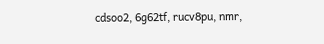cdsoo2, 6g62tf, rucv8pu, nmr,